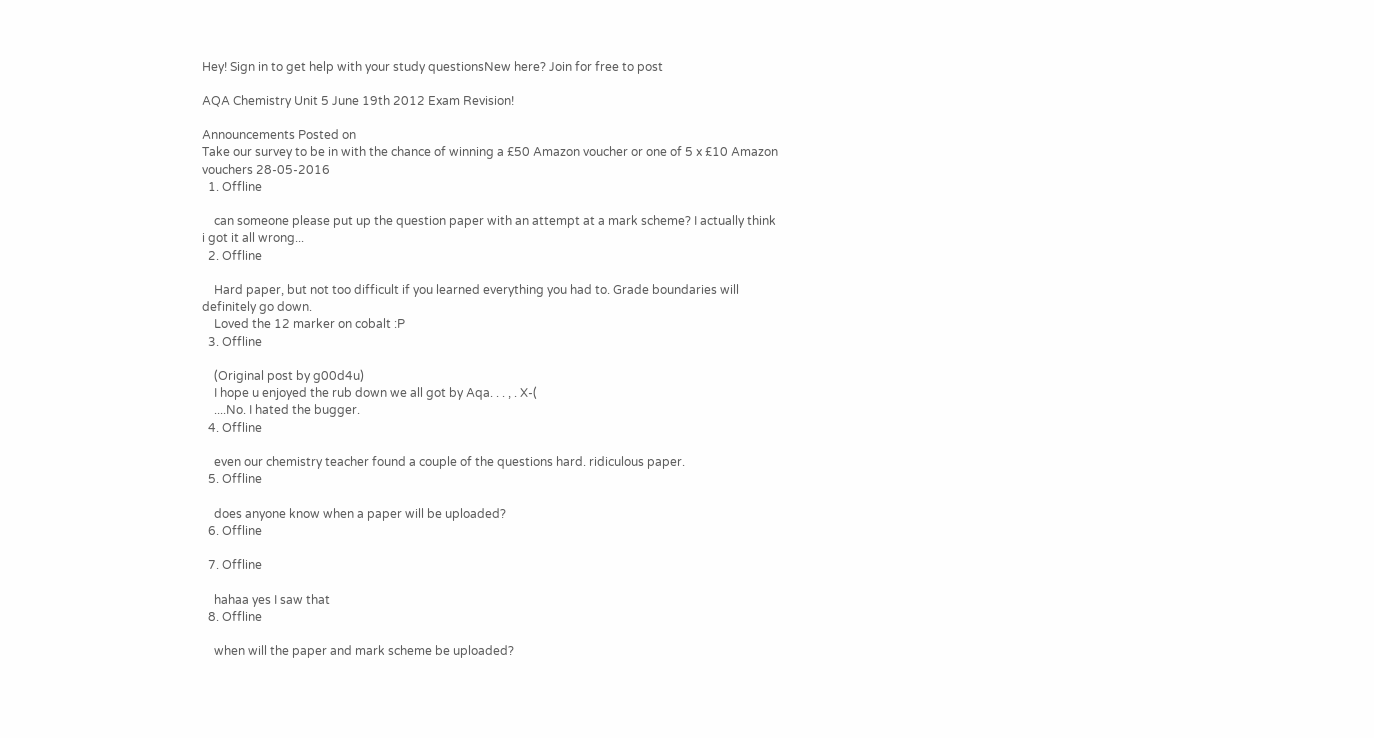Hey! Sign in to get help with your study questionsNew here? Join for free to post

AQA Chemistry Unit 5 June 19th 2012 Exam Revision!

Announcements Posted on
Take our survey to be in with the chance of winning a £50 Amazon voucher or one of 5 x £10 Amazon vouchers 28-05-2016
  1. Offline

    can someone please put up the question paper with an attempt at a mark scheme? I actually think i got it all wrong...
  2. Offline

    Hard paper, but not too difficult if you learned everything you had to. Grade boundaries will definitely go down.
    Loved the 12 marker on cobalt :P
  3. Offline

    (Original post by g00d4u)
    I hope u enjoyed the rub down we all got by Aqa. . . , . X-(
    ....No. I hated the bugger.
  4. Offline

    even our chemistry teacher found a couple of the questions hard. ridiculous paper.
  5. Offline

    does anyone know when a paper will be uploaded?
  6. Offline

  7. Offline

    hahaa yes I saw that
  8. Offline

    when will the paper and mark scheme be uploaded?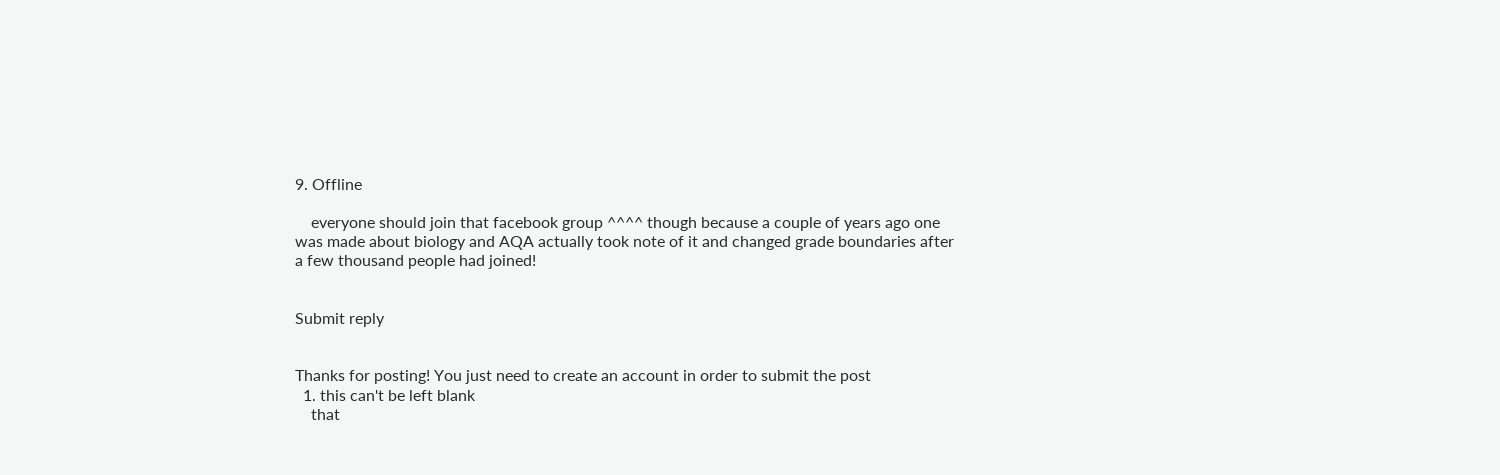9. Offline

    everyone should join that facebook group ^^^^ though because a couple of years ago one was made about biology and AQA actually took note of it and changed grade boundaries after a few thousand people had joined!


Submit reply


Thanks for posting! You just need to create an account in order to submit the post
  1. this can't be left blank
    that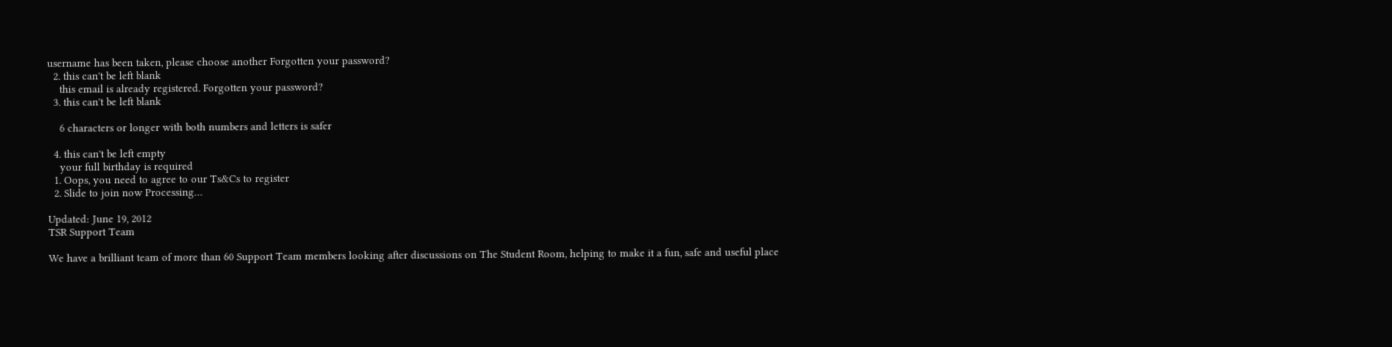username has been taken, please choose another Forgotten your password?
  2. this can't be left blank
    this email is already registered. Forgotten your password?
  3. this can't be left blank

    6 characters or longer with both numbers and letters is safer

  4. this can't be left empty
    your full birthday is required
  1. Oops, you need to agree to our Ts&Cs to register
  2. Slide to join now Processing…

Updated: June 19, 2012
TSR Support Team

We have a brilliant team of more than 60 Support Team members looking after discussions on The Student Room, helping to make it a fun, safe and useful place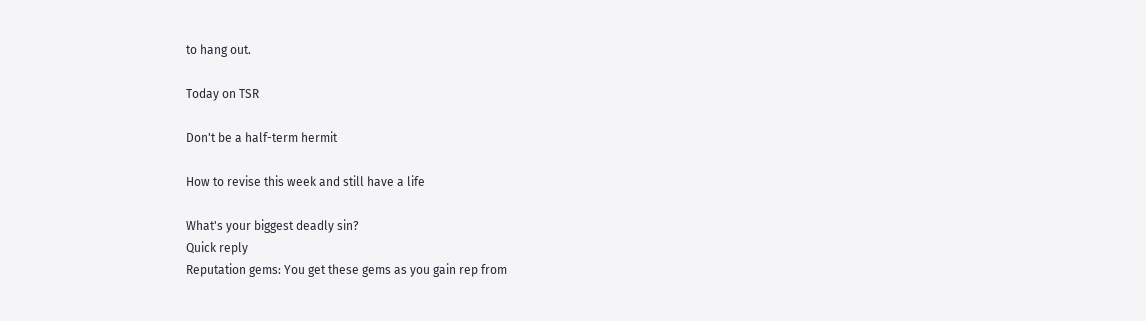to hang out.

Today on TSR

Don't be a half-term hermit

How to revise this week and still have a life

What's your biggest deadly sin?
Quick reply
Reputation gems: You get these gems as you gain rep from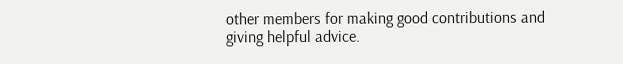other members for making good contributions and giving helpful advice.